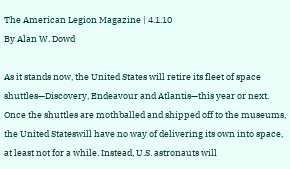The American Legion Magazine | 4.1.10
By Alan W. Dowd

As it stands now, the United States will retire its fleet of space shuttles—Discovery, Endeavour and Atlantis—this year or next. Once the shuttles are mothballed and shipped off to the museums, the United Stateswill have no way of delivering its own into space, at least not for a while. Instead, U.S. astronauts will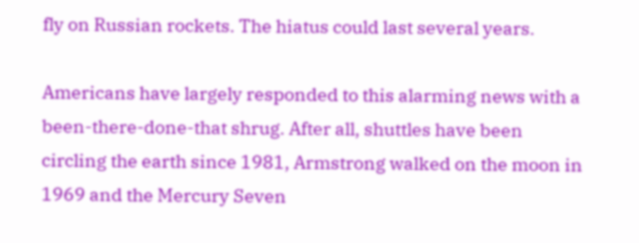fly on Russian rockets. The hiatus could last several years.

Americans have largely responded to this alarming news with a been-there-done-that shrug. After all, shuttles have been circling the earth since 1981, Armstrong walked on the moon in 1969 and the Mercury Seven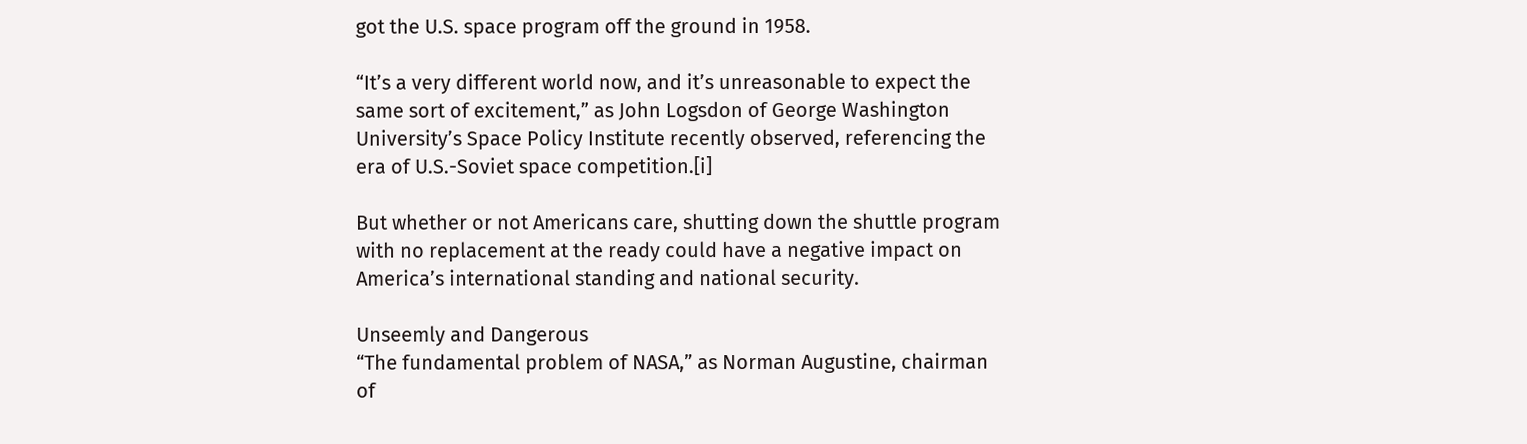got the U.S. space program off the ground in 1958.

“It’s a very different world now, and it’s unreasonable to expect the same sort of excitement,” as John Logsdon of George Washington University’s Space Policy Institute recently observed, referencing the era of U.S.-Soviet space competition.[i]

But whether or not Americans care, shutting down the shuttle program with no replacement at the ready could have a negative impact on America’s international standing and national security.

Unseemly and Dangerous
“The fundamental problem of NASA,” as Norman Augustine, chairman of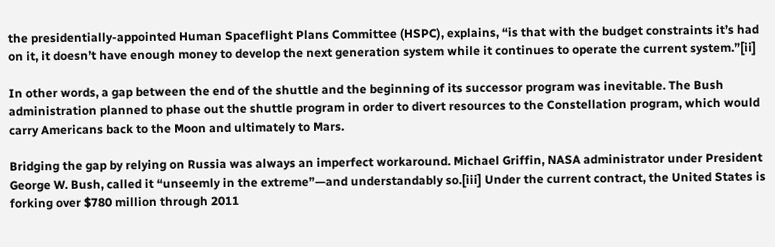the presidentially-appointed Human Spaceflight Plans Committee (HSPC), explains, “is that with the budget constraints it’s had on it, it doesn’t have enough money to develop the next generation system while it continues to operate the current system.”[ii]

In other words, a gap between the end of the shuttle and the beginning of its successor program was inevitable. The Bush administration planned to phase out the shuttle program in order to divert resources to the Constellation program, which would carry Americans back to the Moon and ultimately to Mars.

Bridging the gap by relying on Russia was always an imperfect workaround. Michael Griffin, NASA administrator under President George W. Bush, called it “unseemly in the extreme”—and understandably so.[iii] Under the current contract, the United States is forking over $780 million through 2011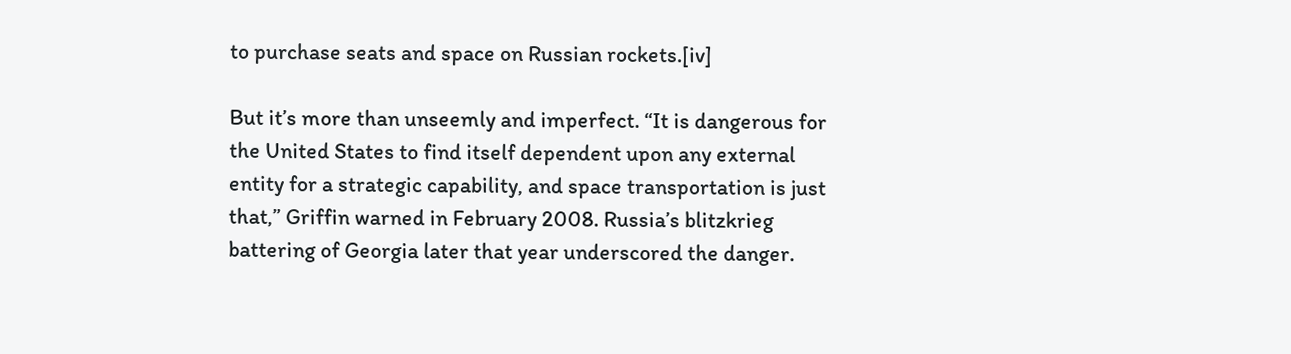to purchase seats and space on Russian rockets.[iv]

But it’s more than unseemly and imperfect. “It is dangerous for the United States to find itself dependent upon any external entity for a strategic capability, and space transportation is just that,” Griffin warned in February 2008. Russia’s blitzkrieg battering of Georgia later that year underscored the danger.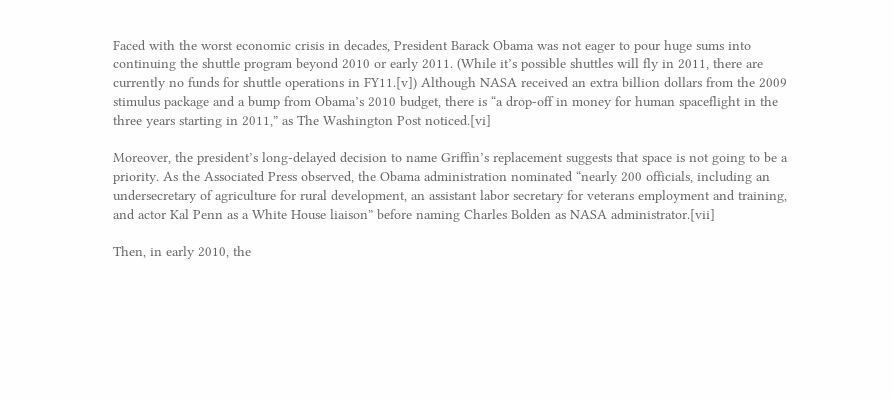Faced with the worst economic crisis in decades, President Barack Obama was not eager to pour huge sums into continuing the shuttle program beyond 2010 or early 2011. (While it’s possible shuttles will fly in 2011, there are currently no funds for shuttle operations in FY11.[v]) Although NASA received an extra billion dollars from the 2009 stimulus package and a bump from Obama’s 2010 budget, there is “a drop-off in money for human spaceflight in the three years starting in 2011,” as The Washington Post noticed.[vi]

Moreover, the president’s long-delayed decision to name Griffin’s replacement suggests that space is not going to be a priority. As the Associated Press observed, the Obama administration nominated “nearly 200 officials, including an undersecretary of agriculture for rural development, an assistant labor secretary for veterans employment and training, and actor Kal Penn as a White House liaison” before naming Charles Bolden as NASA administrator.[vii]

Then, in early 2010, the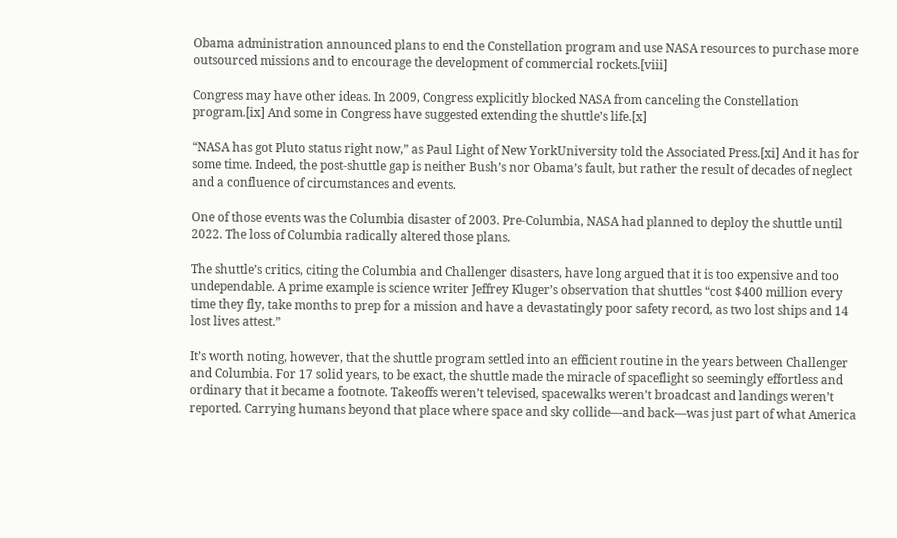Obama administration announced plans to end the Constellation program and use NASA resources to purchase more outsourced missions and to encourage the development of commercial rockets.[viii]

Congress may have other ideas. In 2009, Congress explicitly blocked NASA from canceling the Constellation program.[ix] And some in Congress have suggested extending the shuttle’s life.[x]

“NASA has got Pluto status right now,” as Paul Light of New YorkUniversity told the Associated Press.[xi] And it has for some time. Indeed, the post-shuttle gap is neither Bush’s nor Obama’s fault, but rather the result of decades of neglect and a confluence of circumstances and events.

One of those events was the Columbia disaster of 2003. Pre-Columbia, NASA had planned to deploy the shuttle until 2022. The loss of Columbia radically altered those plans.

The shuttle’s critics, citing the Columbia and Challenger disasters, have long argued that it is too expensive and too undependable. A prime example is science writer Jeffrey Kluger’s observation that shuttles “cost $400 million every time they fly, take months to prep for a mission and have a devastatingly poor safety record, as two lost ships and 14 lost lives attest.”

It’s worth noting, however, that the shuttle program settled into an efficient routine in the years between Challenger and Columbia. For 17 solid years, to be exact, the shuttle made the miracle of spaceflight so seemingly effortless and ordinary that it became a footnote. Takeoffs weren’t televised, spacewalks weren’t broadcast and landings weren’t reported. Carrying humans beyond that place where space and sky collide—and back—was just part of what America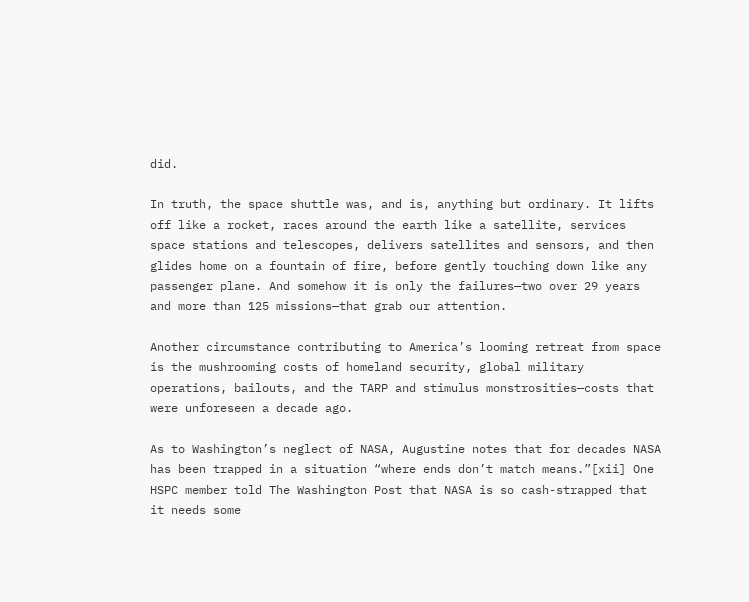did.

In truth, the space shuttle was, and is, anything but ordinary. It lifts off like a rocket, races around the earth like a satellite, services space stations and telescopes, delivers satellites and sensors, and then glides home on a fountain of fire, before gently touching down like any passenger plane. And somehow it is only the failures—two over 29 years and more than 125 missions—that grab our attention.

Another circumstance contributing to America’s looming retreat from space is the mushrooming costs of homeland security, global military operations, bailouts, and the TARP and stimulus monstrosities—costs that were unforeseen a decade ago.

As to Washington’s neglect of NASA, Augustine notes that for decades NASA has been trapped in a situation “where ends don’t match means.”[xii] One HSPC member told The Washington Post that NASA is so cash-strapped that it needs some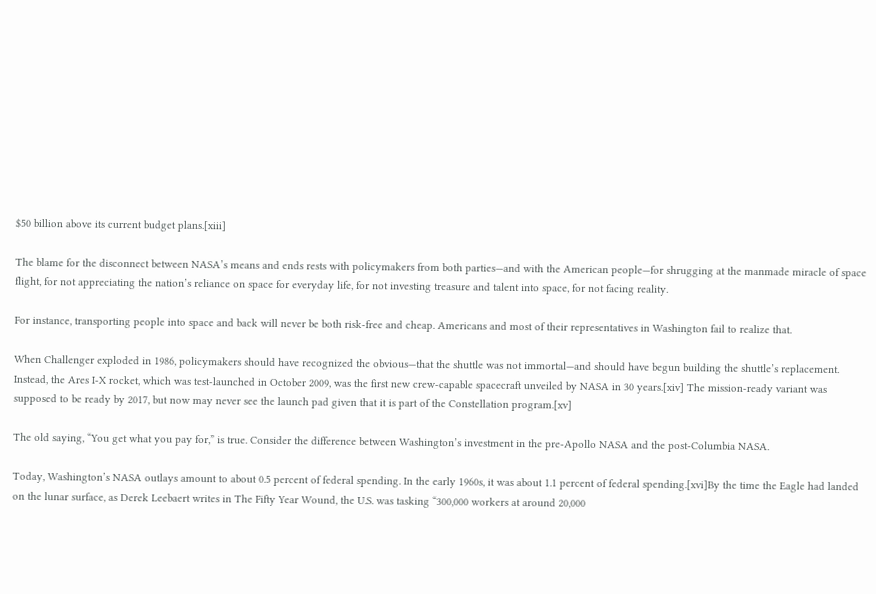$50 billion above its current budget plans.[xiii]

The blame for the disconnect between NASA’s means and ends rests with policymakers from both parties—and with the American people—for shrugging at the manmade miracle of space flight, for not appreciating the nation’s reliance on space for everyday life, for not investing treasure and talent into space, for not facing reality.

For instance, transporting people into space and back will never be both risk-free and cheap. Americans and most of their representatives in Washington fail to realize that.

When Challenger exploded in 1986, policymakers should have recognized the obvious—that the shuttle was not immortal—and should have begun building the shuttle’s replacement. Instead, the Ares I-X rocket, which was test-launched in October 2009, was the first new crew-capable spacecraft unveiled by NASA in 30 years.[xiv] The mission-ready variant was supposed to be ready by 2017, but now may never see the launch pad given that it is part of the Constellation program.[xv]

The old saying, “You get what you pay for,” is true. Consider the difference between Washington’s investment in the pre-Apollo NASA and the post-Columbia NASA.

Today, Washington’s NASA outlays amount to about 0.5 percent of federal spending. In the early 1960s, it was about 1.1 percent of federal spending.[xvi]By the time the Eagle had landed on the lunar surface, as Derek Leebaert writes in The Fifty Year Wound, the U.S. was tasking “300,000 workers at around 20,000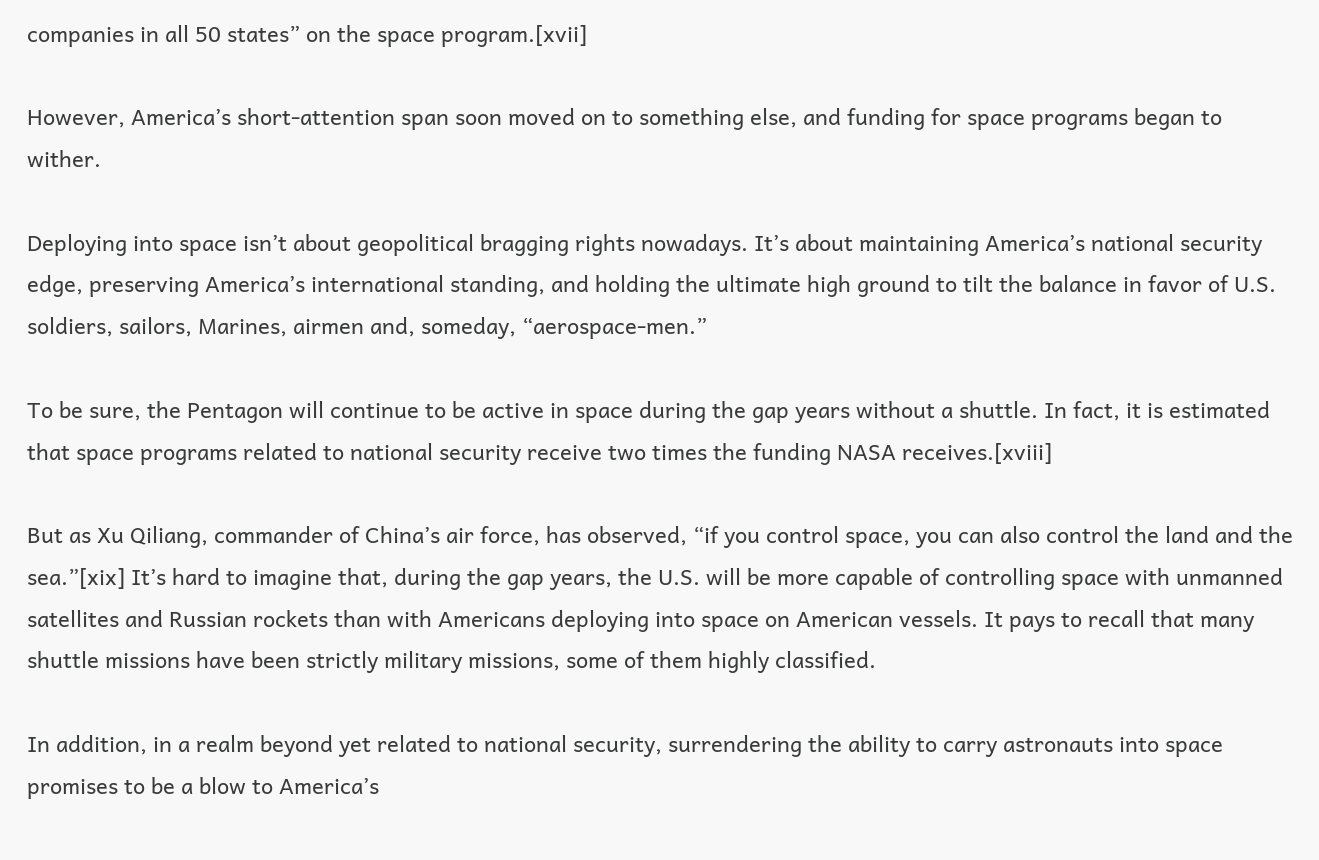companies in all 50 states” on the space program.[xvii]

However, America’s short-attention span soon moved on to something else, and funding for space programs began to wither.

Deploying into space isn’t about geopolitical bragging rights nowadays. It’s about maintaining America’s national security edge, preserving America’s international standing, and holding the ultimate high ground to tilt the balance in favor of U.S. soldiers, sailors, Marines, airmen and, someday, “aerospace-men.”

To be sure, the Pentagon will continue to be active in space during the gap years without a shuttle. In fact, it is estimated that space programs related to national security receive two times the funding NASA receives.[xviii]

But as Xu Qiliang, commander of China’s air force, has observed, “if you control space, you can also control the land and the sea.”[xix] It’s hard to imagine that, during the gap years, the U.S. will be more capable of controlling space with unmanned satellites and Russian rockets than with Americans deploying into space on American vessels. It pays to recall that many shuttle missions have been strictly military missions, some of them highly classified.

In addition, in a realm beyond yet related to national security, surrendering the ability to carry astronauts into space promises to be a blow to America’s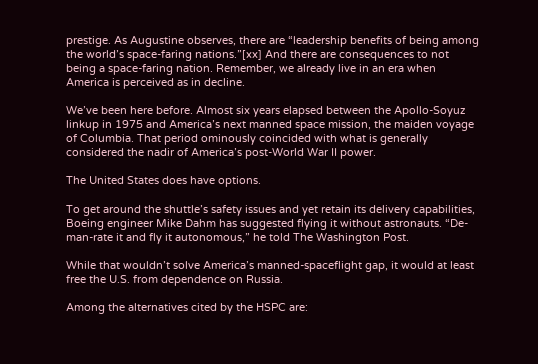prestige. As Augustine observes, there are “leadership benefits of being among the world’s space-faring nations.”[xx] And there are consequences to not being a space-faring nation. Remember, we already live in an era when America is perceived as in decline.

We’ve been here before. Almost six years elapsed between the Apollo-Soyuz linkup in 1975 and America’s next manned space mission, the maiden voyage of Columbia. That period ominously coincided with what is generally considered the nadir of America’s post-World War II power.

The United States does have options.

To get around the shuttle’s safety issues and yet retain its delivery capabilities, Boeing engineer Mike Dahm has suggested flying it without astronauts. “De-man-rate it and fly it autonomous,” he told The Washington Post.

While that wouldn’t solve America’s manned-spaceflight gap, it would at least free the U.S. from dependence on Russia.

Among the alternatives cited by the HSPC are: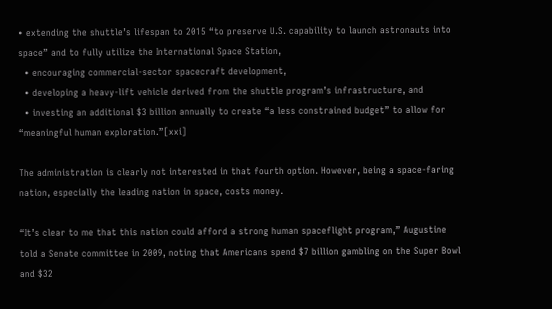• extending the shuttle’s lifespan to 2015 “to preserve U.S. capability to launch astronauts into space” and to fully utilize the International Space Station,
  • encouraging commercial-sector spacecraft development,
  • developing a heavy-lift vehicle derived from the shuttle program’s infrastructure, and
  • investing an additional $3 billion annually to create “a less constrained budget” to allow for “meaningful human exploration.”[xxi]

The administration is clearly not interested in that fourth option. However, being a space-faring nation, especially the leading nation in space, costs money.

“It’s clear to me that this nation could afford a strong human spaceflight program,” Augustine told a Senate committee in 2009, noting that Americans spend $7 billion gambling on the Super Bowl and $32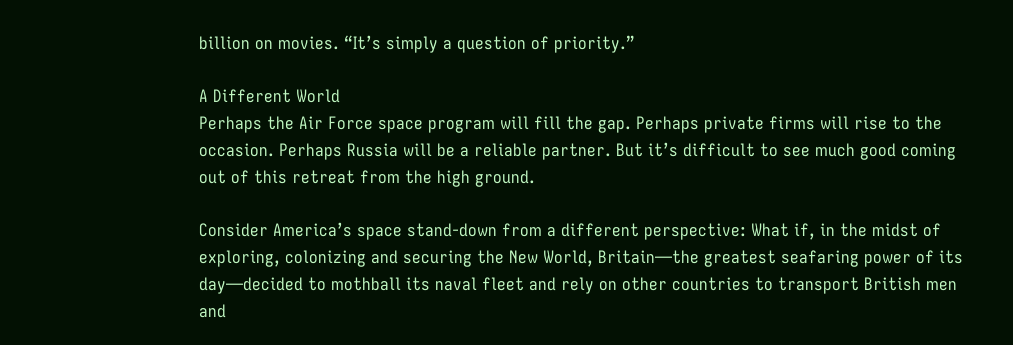billion on movies. “It’s simply a question of priority.”

A Different World
Perhaps the Air Force space program will fill the gap. Perhaps private firms will rise to the occasion. Perhaps Russia will be a reliable partner. But it’s difficult to see much good coming out of this retreat from the high ground.

Consider America’s space stand-down from a different perspective: What if, in the midst of exploring, colonizing and securing the New World, Britain—the greatest seafaring power of its day—decided to mothball its naval fleet and rely on other countries to transport British men and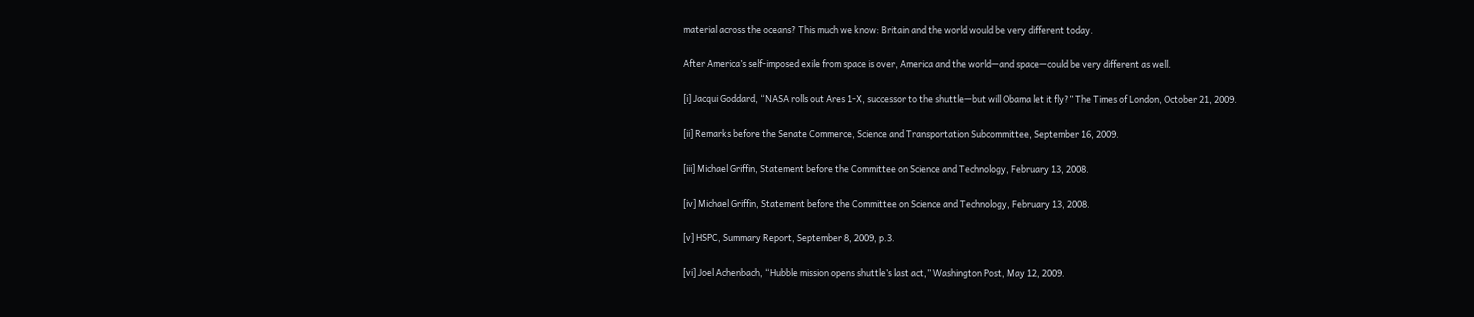material across the oceans? This much we know: Britain and the world would be very different today.

After America’s self-imposed exile from space is over, America and the world—and space—could be very different as well.

[i] Jacqui Goddard, “NASA rolls out Ares 1-X, successor to the shuttle—but will Obama let it fly?” The Times of London, October 21, 2009.

[ii] Remarks before the Senate Commerce, Science and Transportation Subcommittee, September 16, 2009.

[iii] Michael Griffin, Statement before the Committee on Science and Technology, February 13, 2008.

[iv] Michael Griffin, Statement before the Committee on Science and Technology, February 13, 2008.

[v] HSPC, Summary Report, September 8, 2009, p.3.

[vi] Joel Achenbach, “Hubble mission opens shuttle’s last act,” Washington Post, May 12, 2009.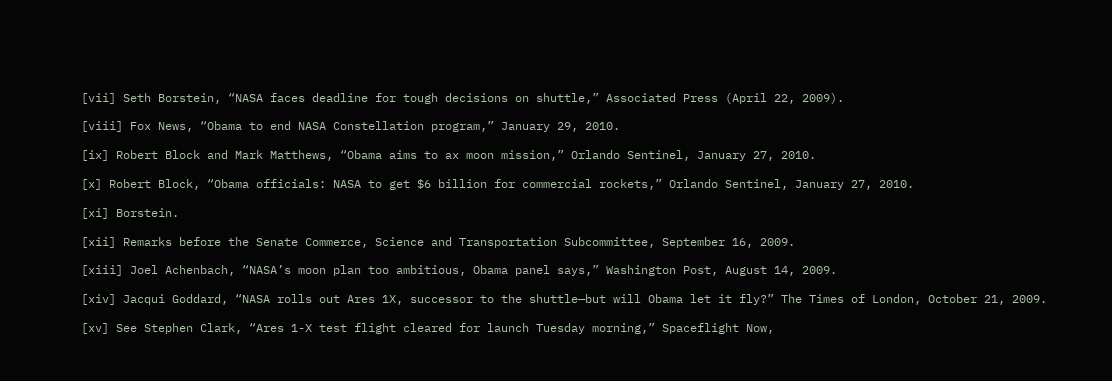[vii] Seth Borstein, “NASA faces deadline for tough decisions on shuttle,” Associated Press (April 22, 2009).

[viii] Fox News, “Obama to end NASA Constellation program,” January 29, 2010.

[ix] Robert Block and Mark Matthews, “Obama aims to ax moon mission,” Orlando Sentinel, January 27, 2010.

[x] Robert Block, “Obama officials: NASA to get $6 billion for commercial rockets,” Orlando Sentinel, January 27, 2010.

[xi] Borstein.

[xii] Remarks before the Senate Commerce, Science and Transportation Subcommittee, September 16, 2009.

[xiii] Joel Achenbach, “NASA’s moon plan too ambitious, Obama panel says,” Washington Post, August 14, 2009.

[xiv] Jacqui Goddard, “NASA rolls out Ares 1X, successor to the shuttle—but will Obama let it fly?” The Times of London, October 21, 2009.

[xv] See Stephen Clark, “Ares 1-X test flight cleared for launch Tuesday morning,” Spaceflight Now,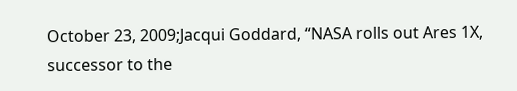October 23, 2009;Jacqui Goddard, “NASA rolls out Ares 1X, successor to the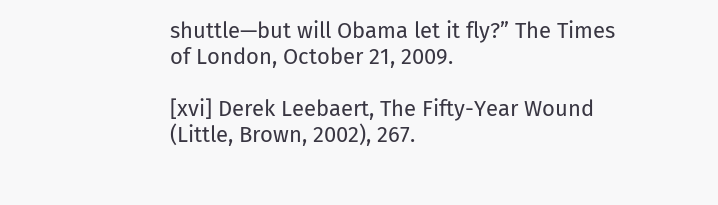shuttle—but will Obama let it fly?” The Times of London, October 21, 2009.

[xvi] Derek Leebaert, The Fifty-Year Wound (Little, Brown, 2002), 267.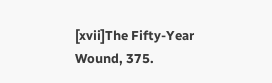[xvii]The Fifty-Year Wound, 375.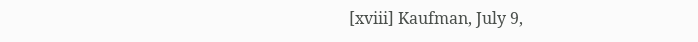[xviii] Kaufman, July 9,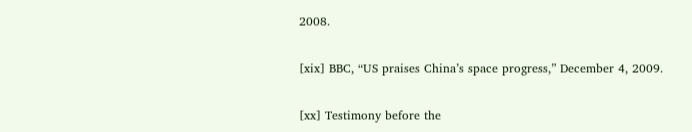2008.

[xix] BBC, “US praises China’s space progress,” December 4, 2009.

[xx] Testimony before the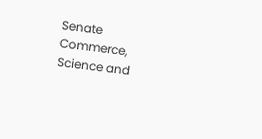Senate Commerce, Science and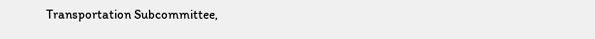Transportation Subcommittee,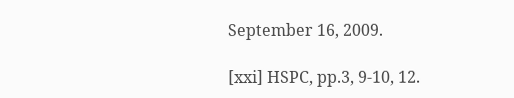September 16, 2009.

[xxi] HSPC, pp.3, 9-10, 12.